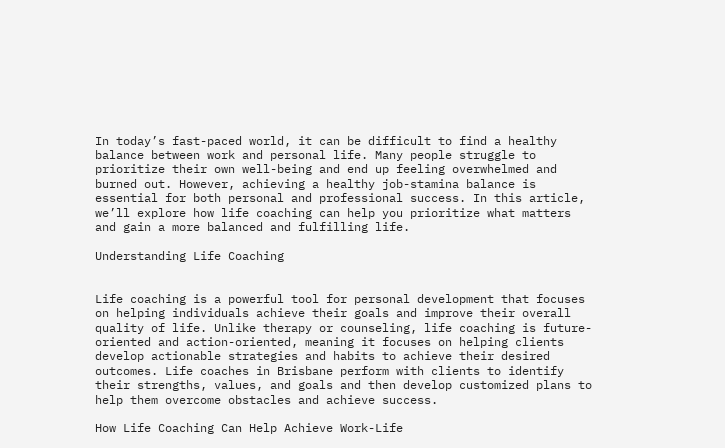In today’s fast-paced world, it can be difficult to find a healthy balance between work and personal life. Many people struggle to prioritize their own well-being and end up feeling overwhelmed and burned out. However, achieving a healthy job-stamina balance is essential for both personal and professional success. In this article, we’ll explore how life coaching can help you prioritize what matters and gain a more balanced and fulfilling life.

Understanding Life Coaching


Life coaching is a powerful tool for personal development that focuses on helping individuals achieve their goals and improve their overall quality of life. Unlike therapy or counseling, life coaching is future-oriented and action-oriented, meaning it focuses on helping clients develop actionable strategies and habits to achieve their desired outcomes. Life coaches in Brisbane perform with clients to identify their strengths, values, and goals and then develop customized plans to help them overcome obstacles and achieve success.

How Life Coaching Can Help Achieve Work-Life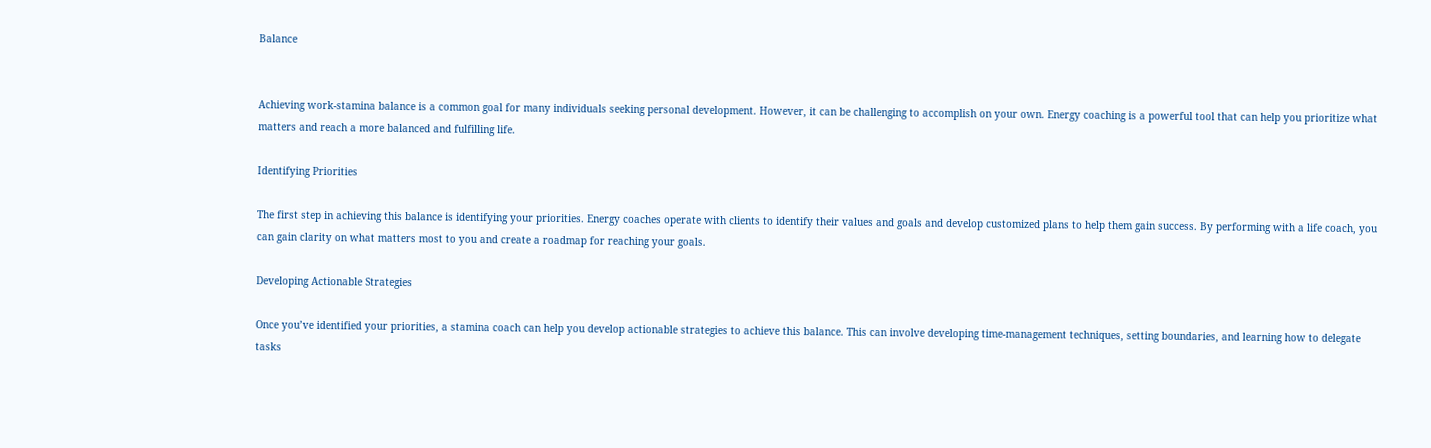Balance


Achieving work-stamina balance is a common goal for many individuals seeking personal development. However, it can be challenging to accomplish on your own. Energy coaching is a powerful tool that can help you prioritize what matters and reach a more balanced and fulfilling life.

Identifying Priorities

The first step in achieving this balance is identifying your priorities. Energy coaches operate with clients to identify their values and goals and develop customized plans to help them gain success. By performing with a life coach, you can gain clarity on what matters most to you and create a roadmap for reaching your goals.

Developing Actionable Strategies

Once you’ve identified your priorities, a stamina coach can help you develop actionable strategies to achieve this balance. This can involve developing time-management techniques, setting boundaries, and learning how to delegate tasks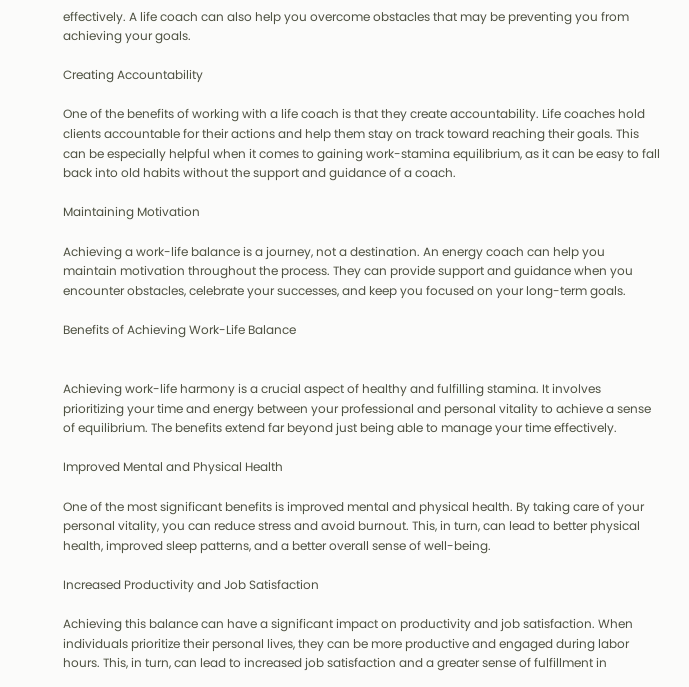effectively. A life coach can also help you overcome obstacles that may be preventing you from achieving your goals.

Creating Accountability

One of the benefits of working with a life coach is that they create accountability. Life coaches hold clients accountable for their actions and help them stay on track toward reaching their goals. This can be especially helpful when it comes to gaining work-stamina equilibrium, as it can be easy to fall back into old habits without the support and guidance of a coach.

Maintaining Motivation

Achieving a work-life balance is a journey, not a destination. An energy coach can help you maintain motivation throughout the process. They can provide support and guidance when you encounter obstacles, celebrate your successes, and keep you focused on your long-term goals.

Benefits of Achieving Work-Life Balance


Achieving work-life harmony is a crucial aspect of healthy and fulfilling stamina. It involves prioritizing your time and energy between your professional and personal vitality to achieve a sense of equilibrium. The benefits extend far beyond just being able to manage your time effectively.

Improved Mental and Physical Health

One of the most significant benefits is improved mental and physical health. By taking care of your personal vitality, you can reduce stress and avoid burnout. This, in turn, can lead to better physical health, improved sleep patterns, and a better overall sense of well-being.

Increased Productivity and Job Satisfaction

Achieving this balance can have a significant impact on productivity and job satisfaction. When individuals prioritize their personal lives, they can be more productive and engaged during labor hours. This, in turn, can lead to increased job satisfaction and a greater sense of fulfillment in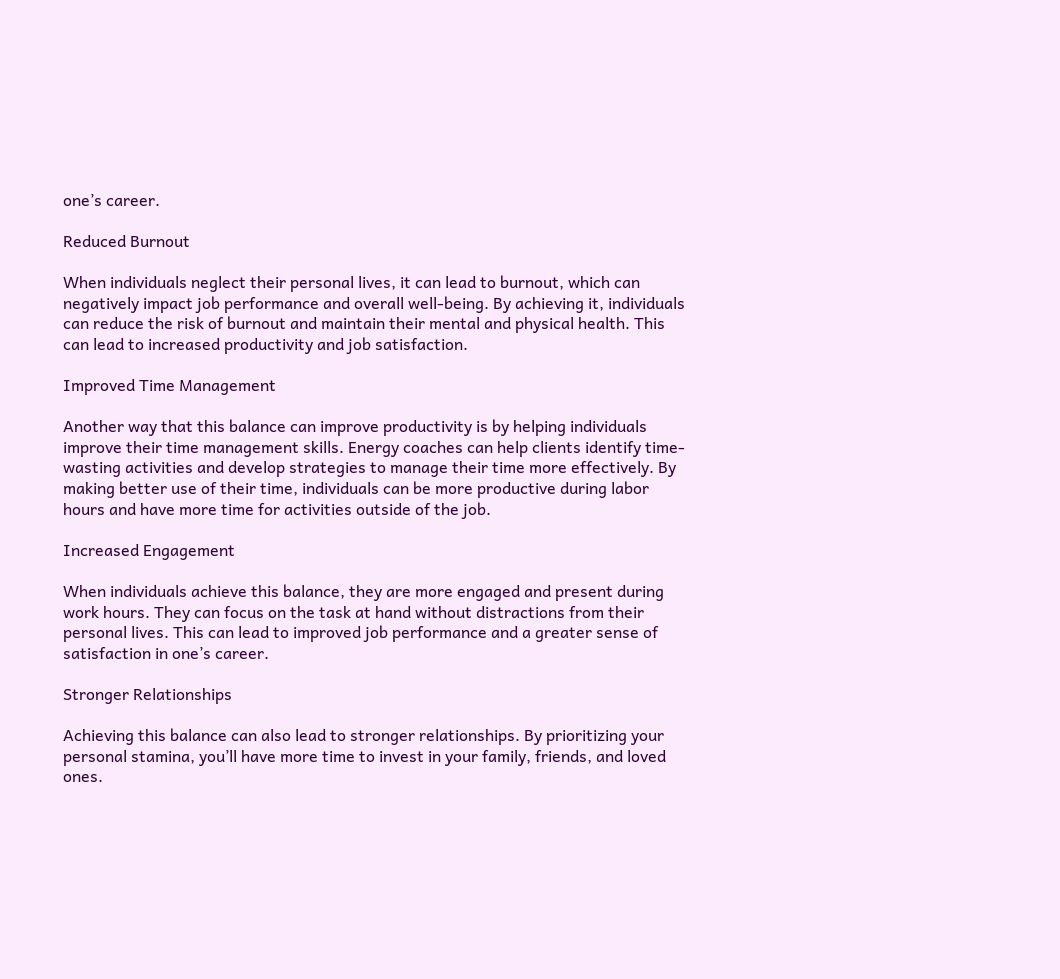one’s career.

Reduced Burnout

When individuals neglect their personal lives, it can lead to burnout, which can negatively impact job performance and overall well-being. By achieving it, individuals can reduce the risk of burnout and maintain their mental and physical health. This can lead to increased productivity and job satisfaction.

Improved Time Management

Another way that this balance can improve productivity is by helping individuals improve their time management skills. Energy coaches can help clients identify time-wasting activities and develop strategies to manage their time more effectively. By making better use of their time, individuals can be more productive during labor hours and have more time for activities outside of the job.

Increased Engagement

When individuals achieve this balance, they are more engaged and present during work hours. They can focus on the task at hand without distractions from their personal lives. This can lead to improved job performance and a greater sense of satisfaction in one’s career.

Stronger Relationships

Achieving this balance can also lead to stronger relationships. By prioritizing your personal stamina, you’ll have more time to invest in your family, friends, and loved ones.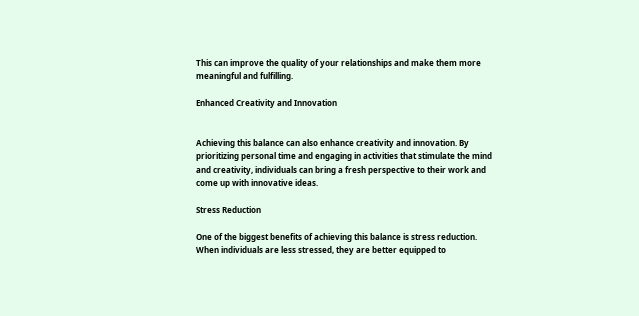This can improve the quality of your relationships and make them more meaningful and fulfilling.

Enhanced Creativity and Innovation


Achieving this balance can also enhance creativity and innovation. By prioritizing personal time and engaging in activities that stimulate the mind and creativity, individuals can bring a fresh perspective to their work and come up with innovative ideas.

Stress Reduction

One of the biggest benefits of achieving this balance is stress reduction. When individuals are less stressed, they are better equipped to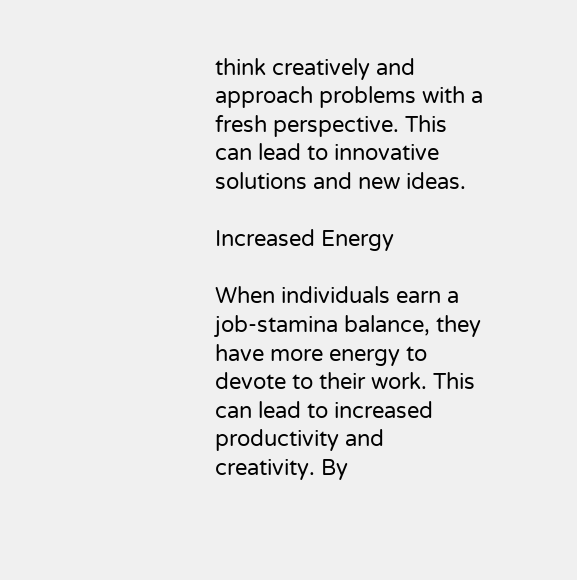think creatively and approach problems with a fresh perspective. This can lead to innovative solutions and new ideas.

Increased Energy

When individuals earn a job-stamina balance, they have more energy to devote to their work. This can lead to increased productivity and creativity. By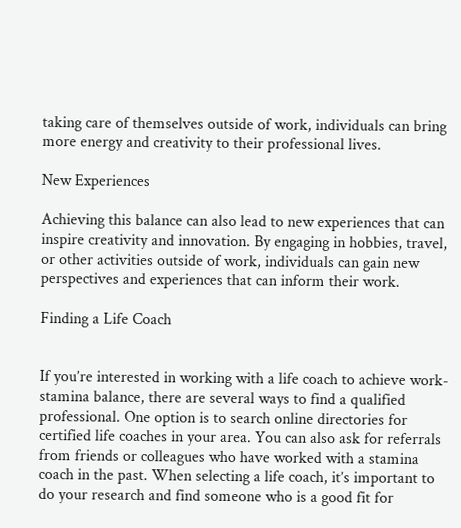taking care of themselves outside of work, individuals can bring more energy and creativity to their professional lives.

New Experiences

Achieving this balance can also lead to new experiences that can inspire creativity and innovation. By engaging in hobbies, travel, or other activities outside of work, individuals can gain new perspectives and experiences that can inform their work.

Finding a Life Coach


If you’re interested in working with a life coach to achieve work-stamina balance, there are several ways to find a qualified professional. One option is to search online directories for certified life coaches in your area. You can also ask for referrals from friends or colleagues who have worked with a stamina coach in the past. When selecting a life coach, it’s important to do your research and find someone who is a good fit for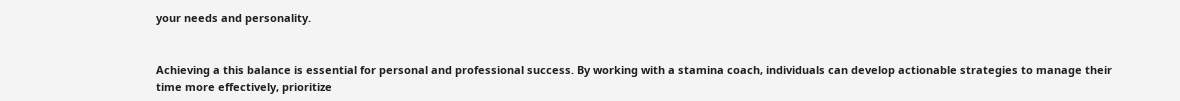your needs and personality.


Achieving a this balance is essential for personal and professional success. By working with a stamina coach, individuals can develop actionable strategies to manage their time more effectively, prioritize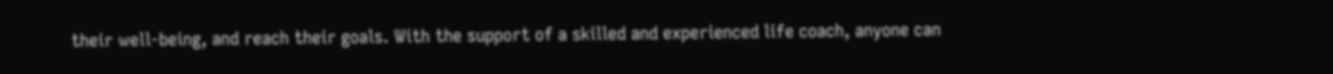their well-being, and reach their goals. With the support of a skilled and experienced life coach, anyone can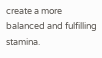create a more balanced and fulfilling stamina.